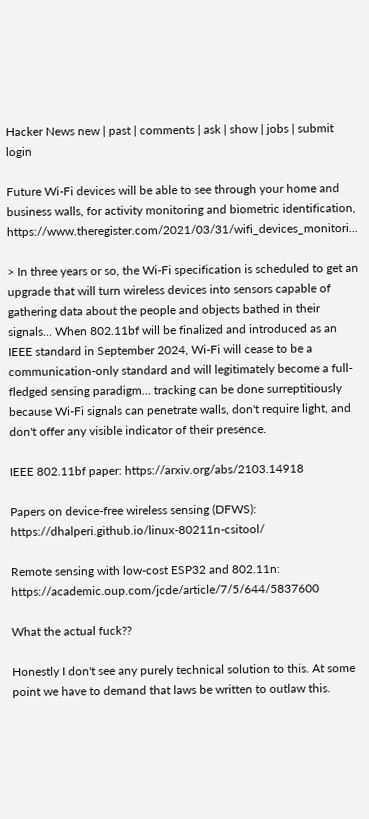Hacker News new | past | comments | ask | show | jobs | submit login

Future Wi-Fi devices will be able to see through your home and business walls, for activity monitoring and biometric identification, https://www.theregister.com/2021/03/31/wifi_devices_monitori...

> In three years or so, the Wi-Fi specification is scheduled to get an upgrade that will turn wireless devices into sensors capable of gathering data about the people and objects bathed in their signals... When 802.11bf will be finalized and introduced as an IEEE standard in September 2024, Wi-Fi will cease to be a communication-only standard and will legitimately become a full-fledged sensing paradigm... tracking can be done surreptitiously because Wi-Fi signals can penetrate walls, don't require light, and don't offer any visible indicator of their presence.

IEEE 802.11bf paper: https://arxiv.org/abs/2103.14918

Papers on device-free wireless sensing (DFWS): https://dhalperi.github.io/linux-80211n-csitool/

Remote sensing with low-cost ESP32 and 802.11n: https://academic.oup.com/jcde/article/7/5/644/5837600

What the actual fuck??

Honestly I don't see any purely technical solution to this. At some point we have to demand that laws be written to outlaw this.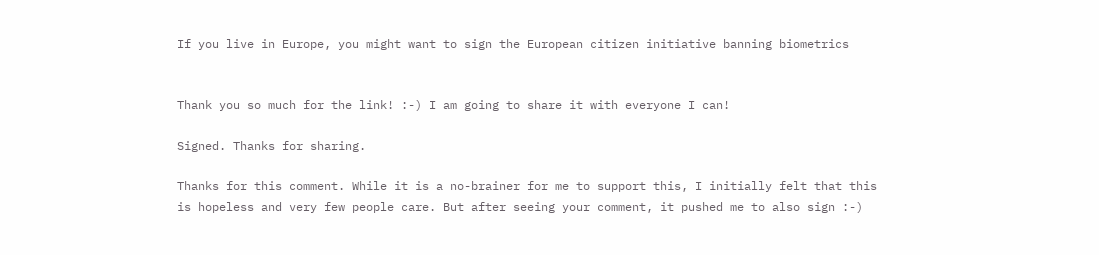If you live in Europe, you might want to sign the European citizen initiative banning biometrics


Thank you so much for the link! :-) I am going to share it with everyone I can!

Signed. Thanks for sharing.

Thanks for this comment. While it is a no-brainer for me to support this, I initially felt that this is hopeless and very few people care. But after seeing your comment, it pushed me to also sign :-)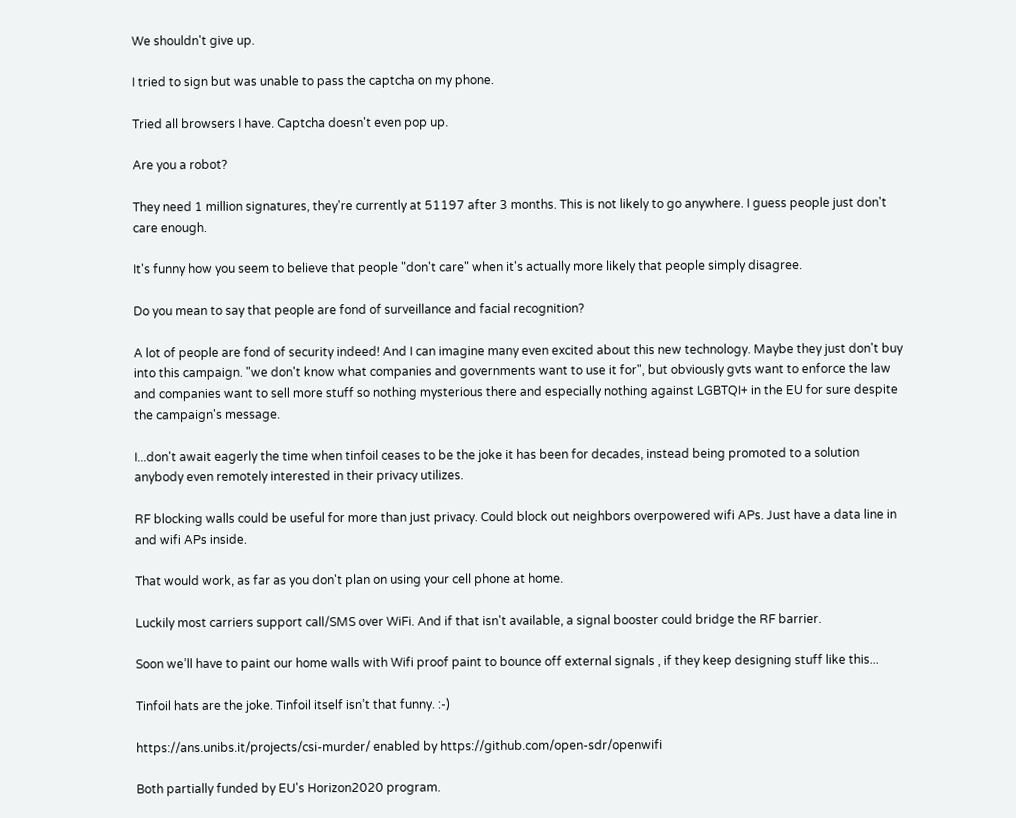We shouldn't give up.

I tried to sign but was unable to pass the captcha on my phone.

Tried all browsers I have. Captcha doesn't even pop up.

Are you a robot?

They need 1 million signatures, they're currently at 51197 after 3 months. This is not likely to go anywhere. I guess people just don't care enough.

It's funny how you seem to believe that people "don't care" when it's actually more likely that people simply disagree.

Do you mean to say that people are fond of surveillance and facial recognition?

A lot of people are fond of security indeed! And I can imagine many even excited about this new technology. Maybe they just don't buy into this campaign. "we don't know what companies and governments want to use it for", but obviously gvts want to enforce the law and companies want to sell more stuff so nothing mysterious there and especially nothing against LGBTQI+ in the EU for sure despite the campaign's message.

I...don't await eagerly the time when tinfoil ceases to be the joke it has been for decades, instead being promoted to a solution anybody even remotely interested in their privacy utilizes.

RF blocking walls could be useful for more than just privacy. Could block out neighbors overpowered wifi APs. Just have a data line in and wifi APs inside.

That would work, as far as you don't plan on using your cell phone at home.

Luckily most carriers support call/SMS over WiFi. And if that isn't available, a signal booster could bridge the RF barrier.

Soon we’ll have to paint our home walls with Wifi proof paint to bounce off external signals , if they keep designing stuff like this...

Tinfoil hats are the joke. Tinfoil itself isn’t that funny. :-)

https://ans.unibs.it/projects/csi-murder/ enabled by https://github.com/open-sdr/openwifi

Both partially funded by EU's Horizon2020 program.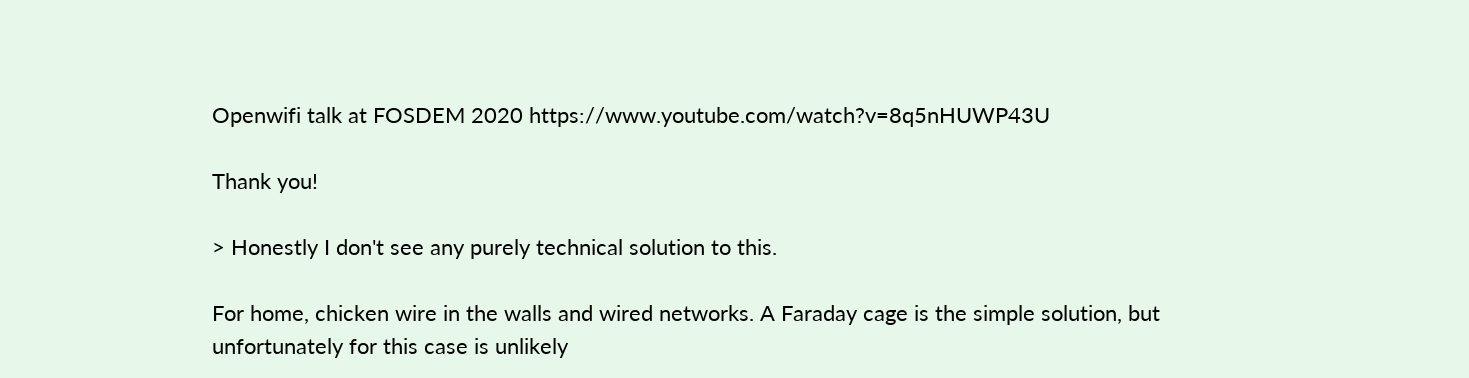Openwifi talk at FOSDEM 2020 https://www.youtube.com/watch?v=8q5nHUWP43U

Thank you!

> Honestly I don't see any purely technical solution to this.

For home, chicken wire in the walls and wired networks. A Faraday cage is the simple solution, but unfortunately for this case is unlikely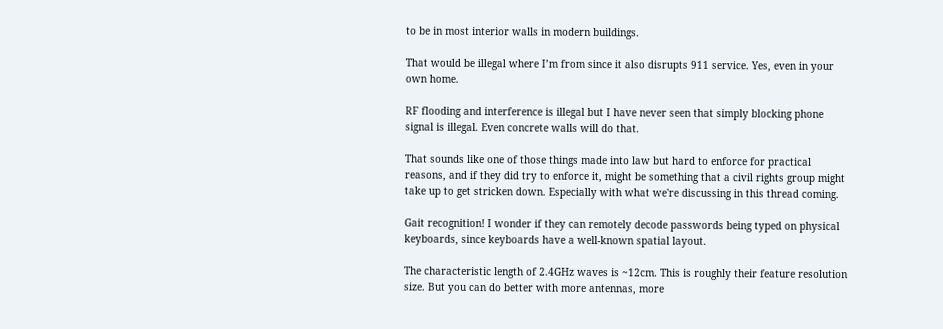to be in most interior walls in modern buildings.

That would be illegal where I’m from since it also disrupts 911 service. Yes, even in your own home.

RF flooding and interference is illegal but I have never seen that simply blocking phone signal is illegal. Even concrete walls will do that.

That sounds like one of those things made into law but hard to enforce for practical reasons, and if they did try to enforce it, might be something that a civil rights group might take up to get stricken down. Especially with what we're discussing in this thread coming.

Gait recognition! I wonder if they can remotely decode passwords being typed on physical keyboards, since keyboards have a well-known spatial layout.

The characteristic length of 2.4GHz waves is ~12cm. This is roughly their feature resolution size. But you can do better with more antennas, more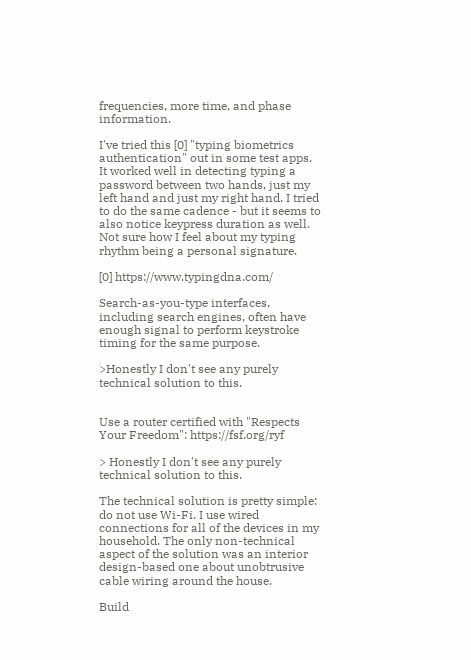frequencies, more time, and phase information.

I've tried this [0] "typing biometrics authentication" out in some test apps. It worked well in detecting typing a password between two hands, just my left hand and just my right hand. I tried to do the same cadence - but it seems to also notice keypress duration as well. Not sure how I feel about my typing rhythm being a personal signature.

[0] https://www.typingdna.com/

Search-as-you-type interfaces, including search engines, often have enough signal to perform keystroke timing for the same purpose.

>Honestly I don't see any purely technical solution to this.


Use a router certified with "Respects Your Freedom": https://fsf.org/ryf

> Honestly I don't see any purely technical solution to this.

The technical solution is pretty simple: do not use Wi-Fi. I use wired connections for all of the devices in my household. The only non-technical aspect of the solution was an interior design-based one about unobtrusive cable wiring around the house.

Build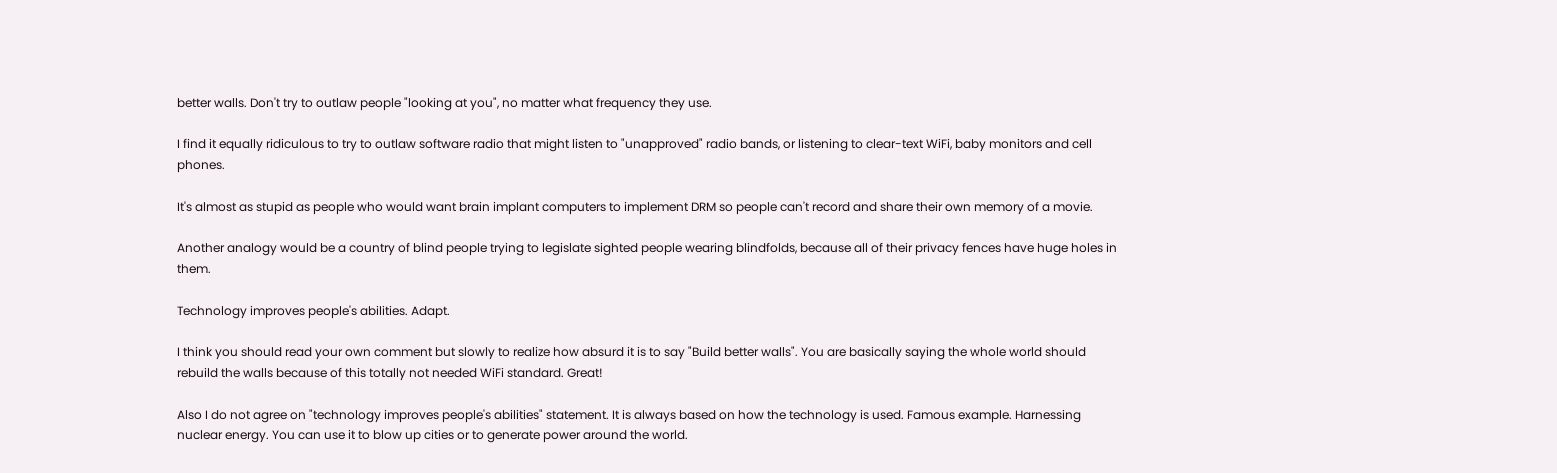better walls. Don't try to outlaw people "looking at you", no matter what frequency they use.

I find it equally ridiculous to try to outlaw software radio that might listen to "unapproved" radio bands, or listening to clear-text WiFi, baby monitors and cell phones.

It's almost as stupid as people who would want brain implant computers to implement DRM so people can't record and share their own memory of a movie.

Another analogy would be a country of blind people trying to legislate sighted people wearing blindfolds, because all of their privacy fences have huge holes in them.

Technology improves people's abilities. Adapt.

I think you should read your own comment but slowly to realize how absurd it is to say "Build better walls". You are basically saying the whole world should rebuild the walls because of this totally not needed WiFi standard. Great!

Also I do not agree on "technology improves people's abilities" statement. It is always based on how the technology is used. Famous example. Harnessing nuclear energy. You can use it to blow up cities or to generate power around the world.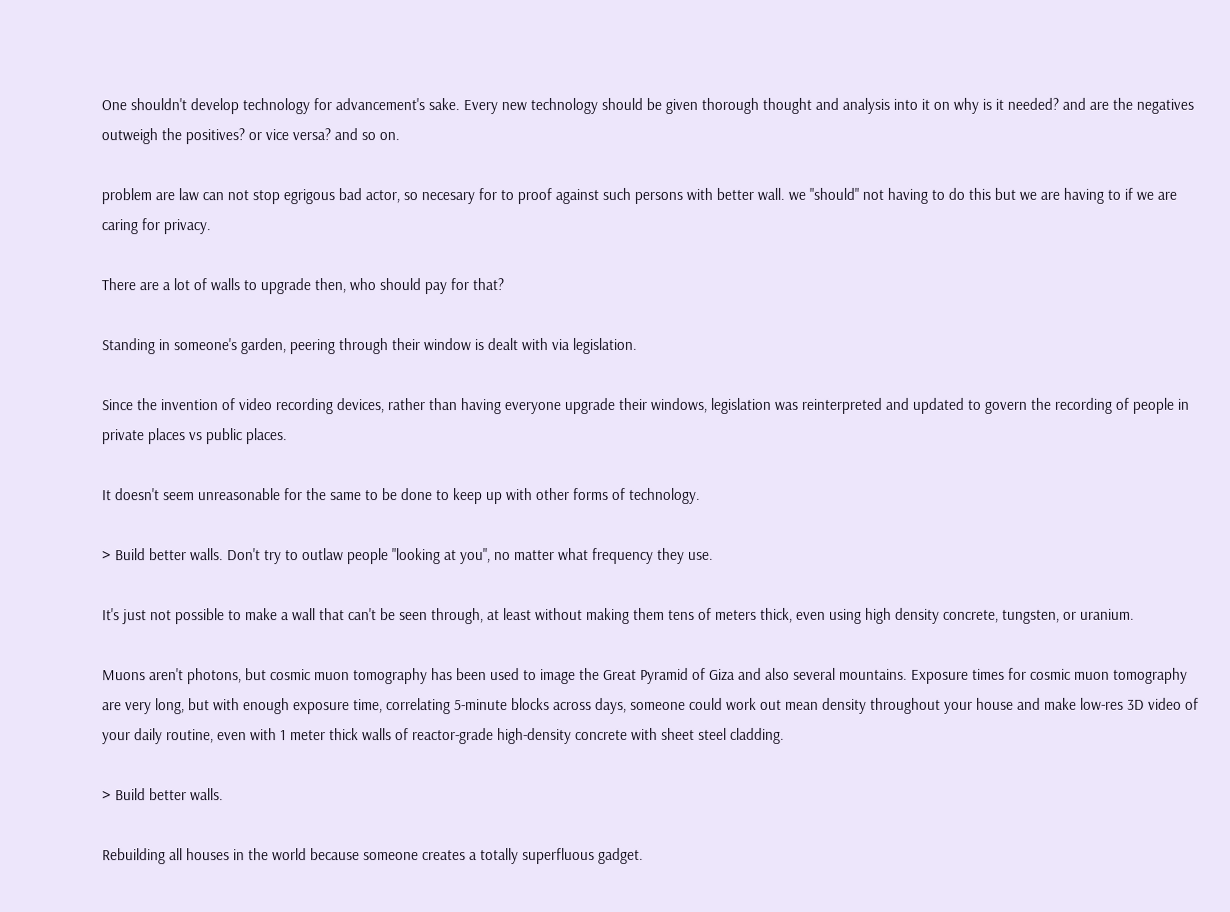One shouldn't develop technology for advancement's sake. Every new technology should be given thorough thought and analysis into it on why is it needed? and are the negatives outweigh the positives? or vice versa? and so on.

problem are law can not stop egrigous bad actor, so necesary for to proof against such persons with better wall. we "should" not having to do this but we are having to if we are caring for privacy.

There are a lot of walls to upgrade then, who should pay for that?

Standing in someone's garden, peering through their window is dealt with via legislation.

Since the invention of video recording devices, rather than having everyone upgrade their windows, legislation was reinterpreted and updated to govern the recording of people in private places vs public places.

It doesn't seem unreasonable for the same to be done to keep up with other forms of technology.

> Build better walls. Don't try to outlaw people "looking at you", no matter what frequency they use.

It's just not possible to make a wall that can't be seen through, at least without making them tens of meters thick, even using high density concrete, tungsten, or uranium.

Muons aren't photons, but cosmic muon tomography has been used to image the Great Pyramid of Giza and also several mountains. Exposure times for cosmic muon tomography are very long, but with enough exposure time, correlating 5-minute blocks across days, someone could work out mean density throughout your house and make low-res 3D video of your daily routine, even with 1 meter thick walls of reactor-grade high-density concrete with sheet steel cladding.

> Build better walls.

Rebuilding all houses in the world because someone creates a totally superfluous gadget.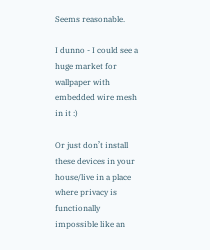Seems reasonable.

I dunno - I could see a huge market for wallpaper with embedded wire mesh in it :)

Or just don’t install these devices in your house/live in a place where privacy is functionally impossible like an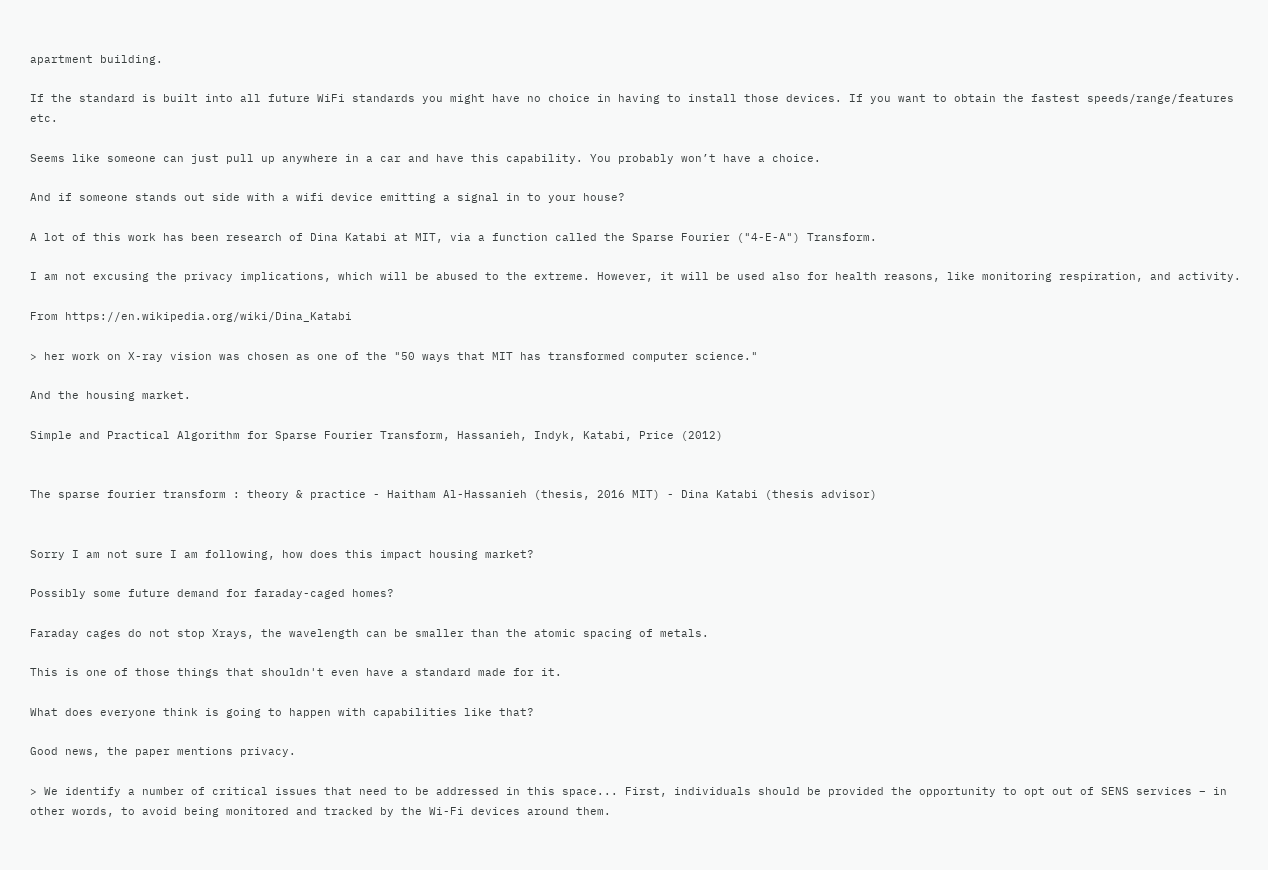apartment building.

If the standard is built into all future WiFi standards you might have no choice in having to install those devices. If you want to obtain the fastest speeds/range/features etc.

Seems like someone can just pull up anywhere in a car and have this capability. You probably won’t have a choice.

And if someone stands out side with a wifi device emitting a signal in to your house?

A lot of this work has been research of Dina Katabi at MIT, via a function called the Sparse Fourier ("4-E-A") Transform.

I am not excusing the privacy implications, which will be abused to the extreme. However, it will be used also for health reasons, like monitoring respiration, and activity.

From https://en.wikipedia.org/wiki/Dina_Katabi

> her work on X-ray vision was chosen as one of the "50 ways that MIT has transformed computer science."

And the housing market.

Simple and Practical Algorithm for Sparse Fourier Transform, Hassanieh, Indyk, Katabi, Price (2012)


The sparse fourier transform : theory & practice - Haitham Al-Hassanieh (thesis, 2016 MIT) - Dina Katabi (thesis advisor)


Sorry I am not sure I am following, how does this impact housing market?

Possibly some future demand for faraday-caged homes?

Faraday cages do not stop Xrays, the wavelength can be smaller than the atomic spacing of metals.

This is one of those things that shouldn't even have a standard made for it.

What does everyone think is going to happen with capabilities like that?

Good news, the paper mentions privacy.

> We identify a number of critical issues that need to be addressed in this space... First, individuals should be provided the opportunity to opt out of SENS services – in other words, to avoid being monitored and tracked by the Wi-Fi devices around them.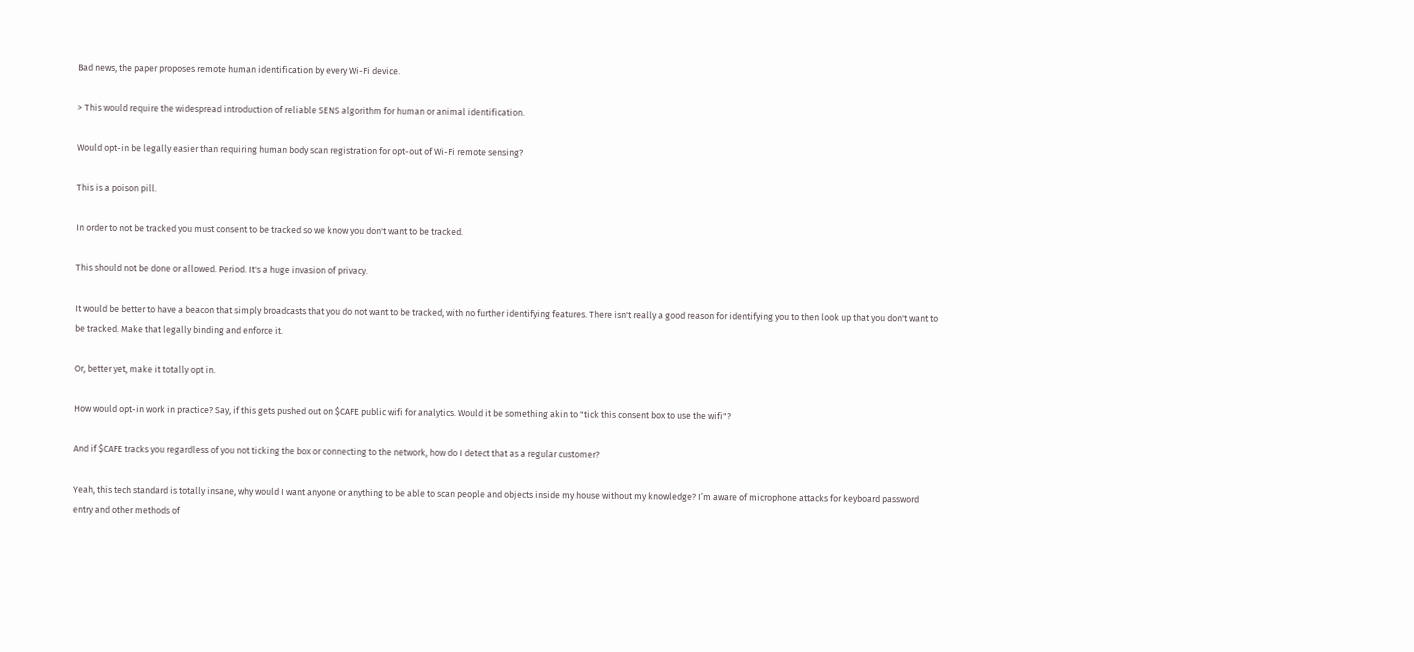Bad news, the paper proposes remote human identification by every Wi-Fi device.

> This would require the widespread introduction of reliable SENS algorithm for human or animal identification.

Would opt-in be legally easier than requiring human body scan registration for opt-out of Wi-Fi remote sensing?

This is a poison pill.

In order to not be tracked you must consent to be tracked so we know you don't want to be tracked.

This should not be done or allowed. Period. It's a huge invasion of privacy.

It would be better to have a beacon that simply broadcasts that you do not want to be tracked, with no further identifying features. There isn't really a good reason for identifying you to then look up that you don't want to be tracked. Make that legally binding and enforce it.

Or, better yet, make it totally opt in.

How would opt-in work in practice? Say, if this gets pushed out on $CAFE public wifi for analytics. Would it be something akin to "tick this consent box to use the wifi"?

And if $CAFE tracks you regardless of you not ticking the box or connecting to the network, how do I detect that as a regular customer?

Yeah, this tech standard is totally insane, why would I want anyone or anything to be able to scan people and objects inside my house without my knowledge? I’m aware of microphone attacks for keyboard password entry and other methods of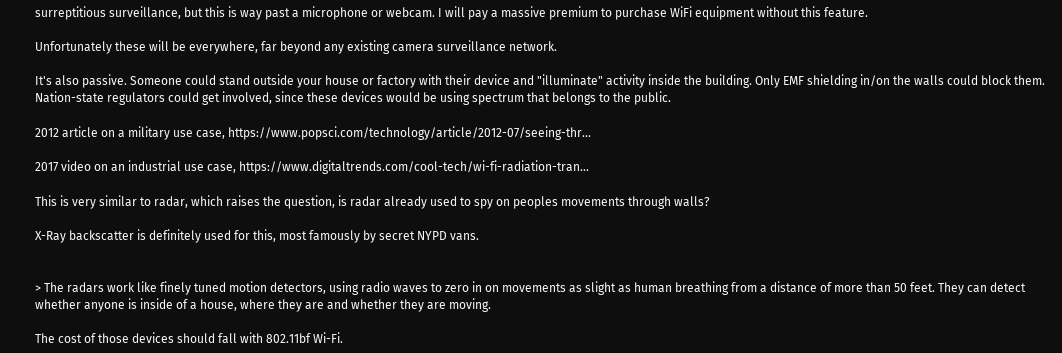surreptitious surveillance, but this is way past a microphone or webcam. I will pay a massive premium to purchase WiFi equipment without this feature.

Unfortunately these will be everywhere, far beyond any existing camera surveillance network.

It's also passive. Someone could stand outside your house or factory with their device and "illuminate" activity inside the building. Only EMF shielding in/on the walls could block them. Nation-state regulators could get involved, since these devices would be using spectrum that belongs to the public.

2012 article on a military use case, https://www.popsci.com/technology/article/2012-07/seeing-thr...

2017 video on an industrial use case, https://www.digitaltrends.com/cool-tech/wi-fi-radiation-tran...

This is very similar to radar, which raises the question, is radar already used to spy on peoples movements through walls?

X-Ray backscatter is definitely used for this, most famously by secret NYPD vans.


> The radars work like finely tuned motion detectors, using radio waves to zero in on movements as slight as human breathing from a distance of more than 50 feet. They can detect whether anyone is inside of a house, where they are and whether they are moving.

The cost of those devices should fall with 802.11bf Wi-Fi.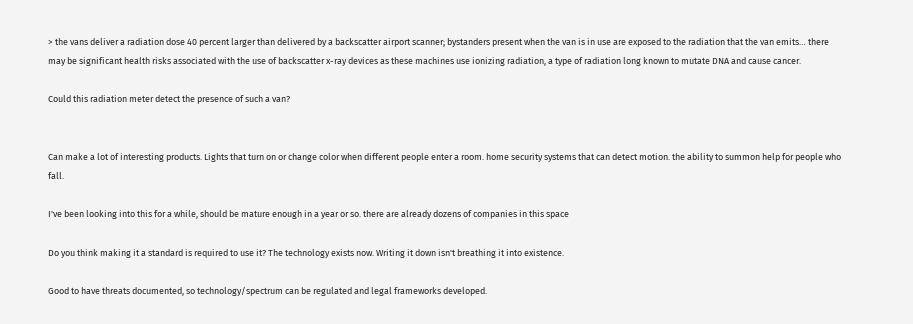> the vans deliver a radiation dose 40 percent larger than delivered by a backscatter airport scanner; bystanders present when the van is in use are exposed to the radiation that the van emits… there may be significant health risks associated with the use of backscatter x-ray devices as these machines use ionizing radiation, a type of radiation long known to mutate DNA and cause cancer.

Could this radiation meter detect the presence of such a van?


Can make a lot of interesting products. Lights that turn on or change color when different people enter a room. home security systems that can detect motion. the ability to summon help for people who fall.

I've been looking into this for a while, should be mature enough in a year or so. there are already dozens of companies in this space

Do you think making it a standard is required to use it? The technology exists now. Writing it down isn't breathing it into existence.

Good to have threats documented, so technology/spectrum can be regulated and legal frameworks developed.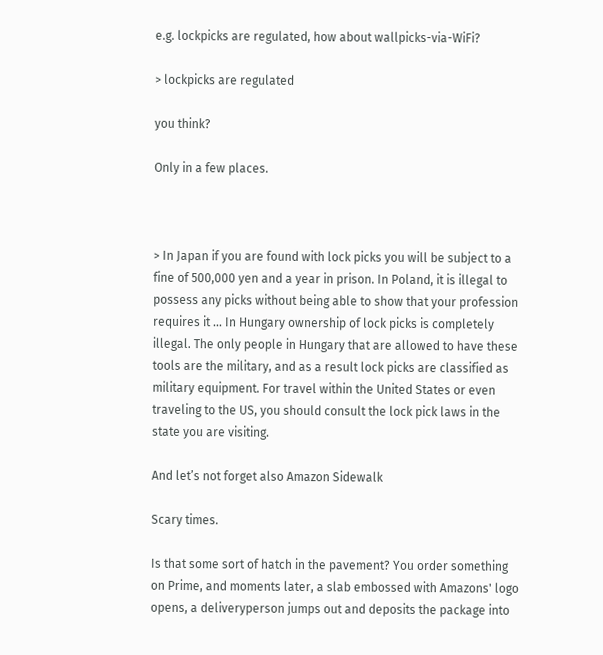e.g. lockpicks are regulated, how about wallpicks-via-WiFi?

> lockpicks are regulated

you think?

Only in a few places.



> In Japan if you are found with lock picks you will be subject to a fine of 500,000 yen and a year in prison. In Poland, it is illegal to possess any picks without being able to show that your profession requires it ... In Hungary ownership of lock picks is completely illegal. The only people in Hungary that are allowed to have these tools are the military, and as a result lock picks are classified as military equipment. For travel within the United States or even traveling to the US, you should consult the lock pick laws in the state you are visiting.

And let’s not forget also Amazon Sidewalk

Scary times.

Is that some sort of hatch in the pavement? You order something on Prime, and moments later, a slab embossed with Amazons' logo opens, a deliveryperson jumps out and deposits the package into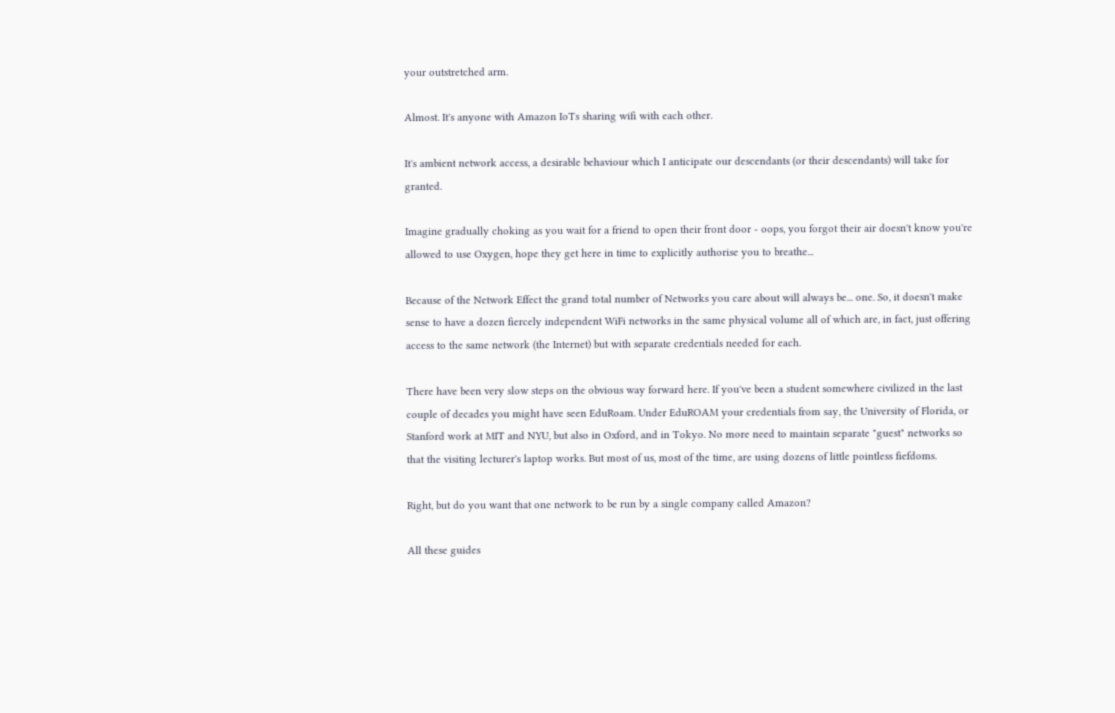your outstretched arm.

Almost. It's anyone with Amazon IoTs sharing wifi with each other.

It's ambient network access, a desirable behaviour which I anticipate our descendants (or their descendants) will take for granted.

Imagine gradually choking as you wait for a friend to open their front door - oops, you forgot their air doesn't know you're allowed to use Oxygen, hope they get here in time to explicitly authorise you to breathe...

Because of the Network Effect the grand total number of Networks you care about will always be... one. So, it doesn't make sense to have a dozen fiercely independent WiFi networks in the same physical volume all of which are, in fact, just offering access to the same network (the Internet) but with separate credentials needed for each.

There have been very slow steps on the obvious way forward here. If you've been a student somewhere civilized in the last couple of decades you might have seen EduRoam. Under EduROAM your credentials from say, the University of Florida, or Stanford work at MIT and NYU, but also in Oxford, and in Tokyo. No more need to maintain separate "guest" networks so that the visiting lecturer's laptop works. But most of us, most of the time, are using dozens of little pointless fiefdoms.

Right, but do you want that one network to be run by a single company called Amazon?

All these guides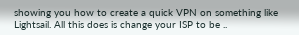showing you how to create a quick VPN on something like Lightsail. All this does is change your ISP to be ..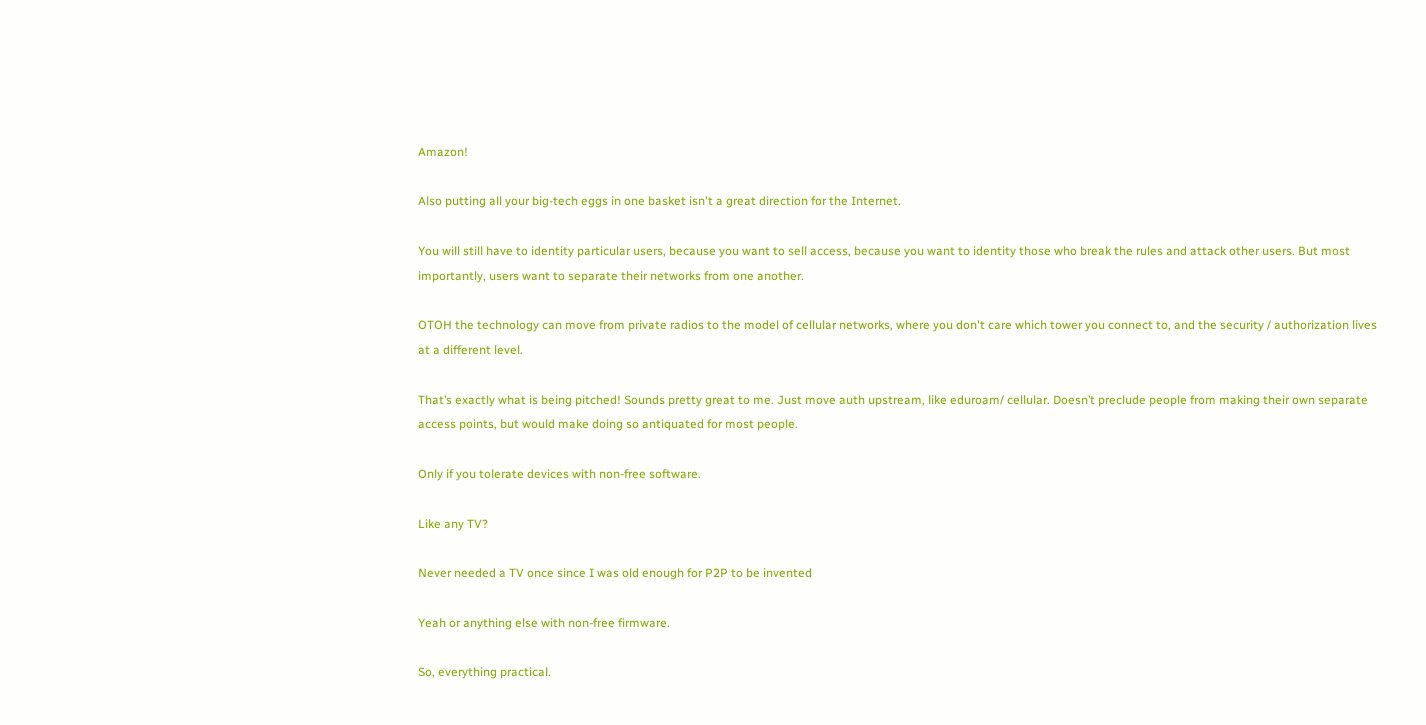Amazon!

Also putting all your big-tech eggs in one basket isn't a great direction for the Internet.

You will still have to identity particular users, because you want to sell access, because you want to identity those who break the rules and attack other users. But most importantly, users want to separate their networks from one another.

OTOH the technology can move from private radios to the model of cellular networks, where you don't care which tower you connect to, and the security / authorization lives at a different level.

That’s exactly what is being pitched! Sounds pretty great to me. Just move auth upstream, like eduroam/ cellular. Doesn’t preclude people from making their own separate access points, but would make doing so antiquated for most people.

Only if you tolerate devices with non-free software.

Like any TV?

Never needed a TV once since I was old enough for P2P to be invented

Yeah or anything else with non-free firmware.

So, everything practical.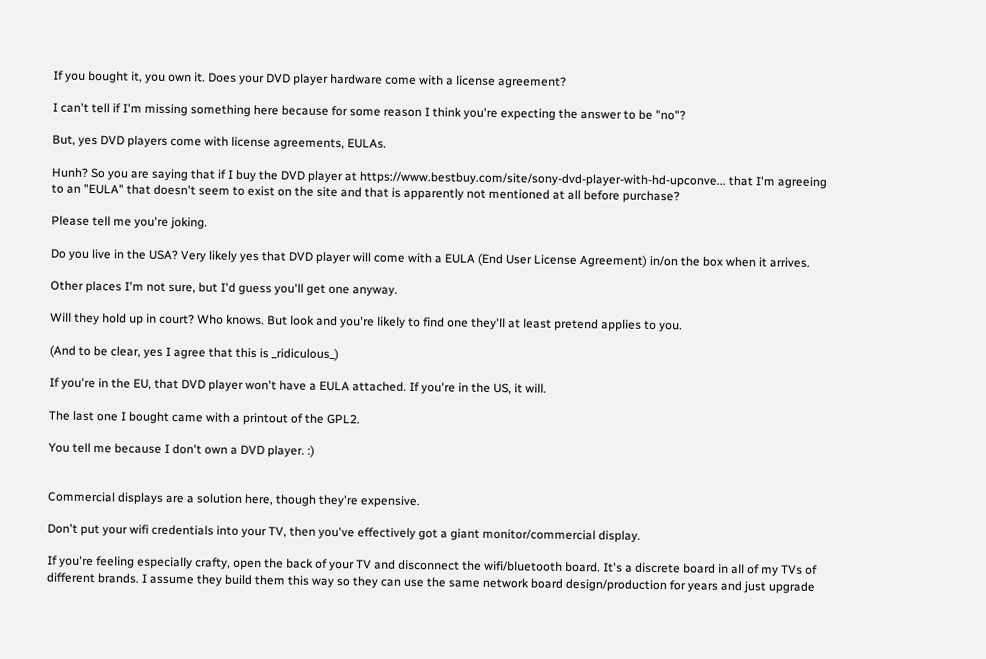If you bought it, you own it. Does your DVD player hardware come with a license agreement?

I can't tell if I'm missing something here because for some reason I think you're expecting the answer to be "no"?

But, yes DVD players come with license agreements, EULAs.

Hunh? So you are saying that if I buy the DVD player at https://www.bestbuy.com/site/sony-dvd-player-with-hd-upconve... that I'm agreeing to an "EULA" that doesn't seem to exist on the site and that is apparently not mentioned at all before purchase?

Please tell me you're joking.

Do you live in the USA? Very likely yes that DVD player will come with a EULA (End User License Agreement) in/on the box when it arrives.

Other places I'm not sure, but I'd guess you'll get one anyway.

Will they hold up in court? Who knows. But look and you're likely to find one they'll at least pretend applies to you.

(And to be clear, yes I agree that this is _ridiculous_)

If you're in the EU, that DVD player won't have a EULA attached. If you're in the US, it will.

The last one I bought came with a printout of the GPL2.

You tell me because I don't own a DVD player. :)


Commercial displays are a solution here, though they're expensive.

Don't put your wifi credentials into your TV, then you've effectively got a giant monitor/commercial display.

If you're feeling especially crafty, open the back of your TV and disconnect the wifi/bluetooth board. It's a discrete board in all of my TVs of different brands. I assume they build them this way so they can use the same network board design/production for years and just upgrade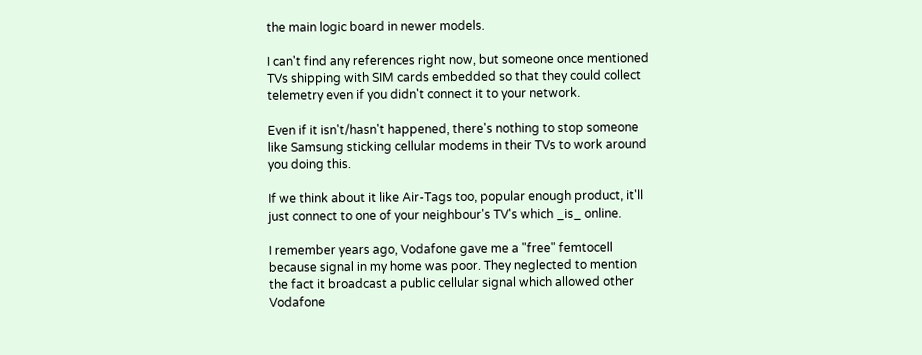the main logic board in newer models.

I can't find any references right now, but someone once mentioned TVs shipping with SIM cards embedded so that they could collect telemetry even if you didn't connect it to your network.

Even if it isn't/hasn't happened, there's nothing to stop someone like Samsung sticking cellular modems in their TVs to work around you doing this.

If we think about it like Air-Tags too, popular enough product, it'll just connect to one of your neighbour's TV's which _is_ online.

I remember years ago, Vodafone gave me a "free" femtocell because signal in my home was poor. They neglected to mention the fact it broadcast a public cellular signal which allowed other Vodafone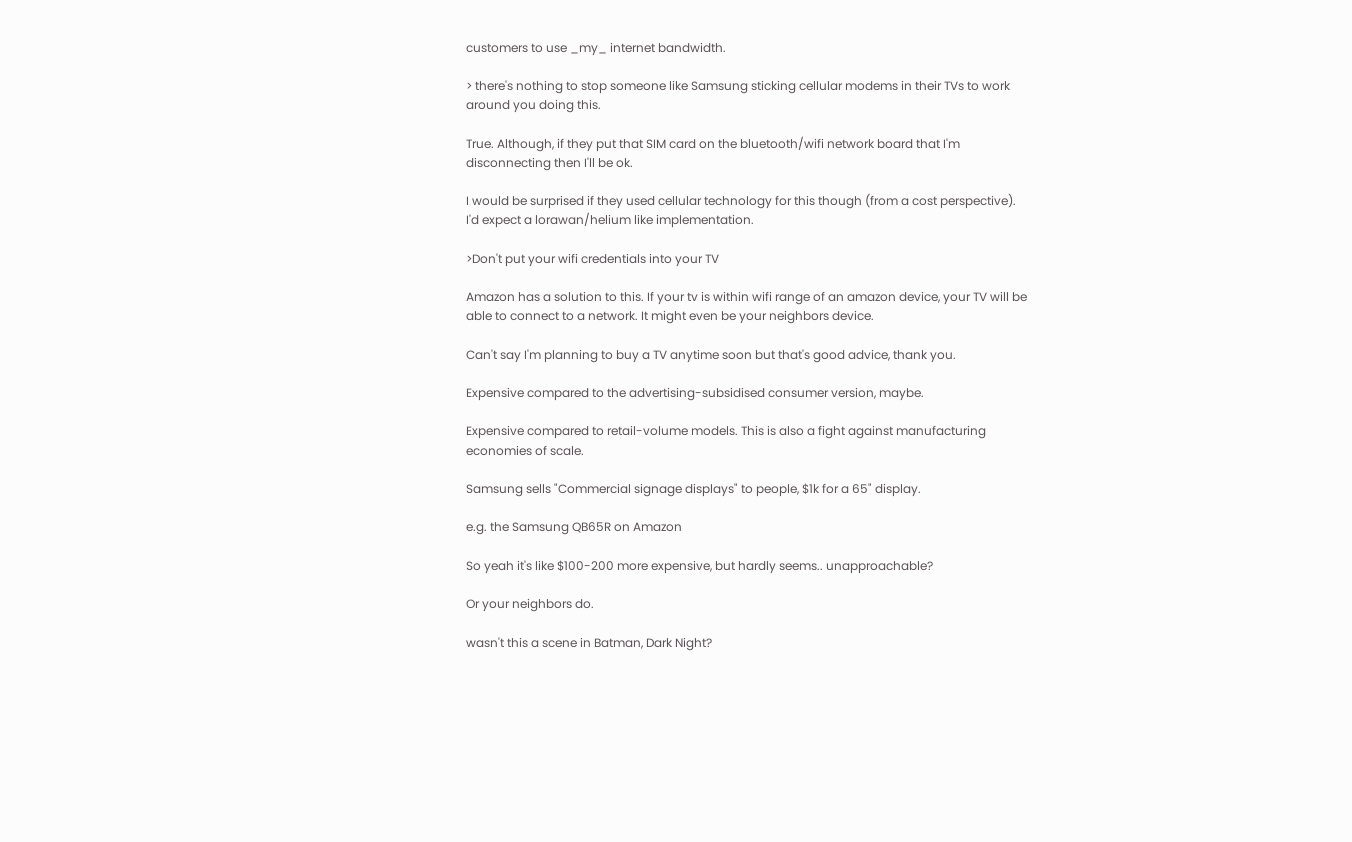customers to use _my_ internet bandwidth.

> there's nothing to stop someone like Samsung sticking cellular modems in their TVs to work around you doing this.

True. Although, if they put that SIM card on the bluetooth/wifi network board that I'm disconnecting then I'll be ok.

I would be surprised if they used cellular technology for this though (from a cost perspective). I'd expect a lorawan/helium like implementation.

>Don't put your wifi credentials into your TV

Amazon has a solution to this. If your tv is within wifi range of an amazon device, your TV will be able to connect to a network. It might even be your neighbors device.

Can't say I'm planning to buy a TV anytime soon but that's good advice, thank you.

Expensive compared to the advertising-subsidised consumer version, maybe.

Expensive compared to retail-volume models. This is also a fight against manufacturing economies of scale.

Samsung sells "Commercial signage displays" to people, $1k for a 65" display.

e.g. the Samsung QB65R on Amazon

So yeah it's like $100-200 more expensive, but hardly seems.. unapproachable?

Or your neighbors do.

wasn't this a scene in Batman, Dark Night?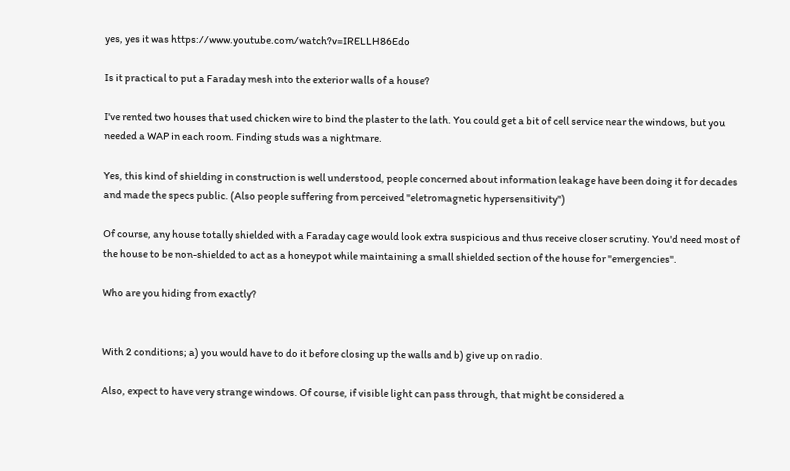yes, yes it was https://www.youtube.com/watch?v=IRELLH86Edo

Is it practical to put a Faraday mesh into the exterior walls of a house?

I've rented two houses that used chicken wire to bind the plaster to the lath. You could get a bit of cell service near the windows, but you needed a WAP in each room. Finding studs was a nightmare.

Yes, this kind of shielding in construction is well understood, people concerned about information leakage have been doing it for decades and made the specs public. (Also people suffering from perceived "eletromagnetic hypersensitivity")

Of course, any house totally shielded with a Faraday cage would look extra suspicious and thus receive closer scrutiny. You'd need most of the house to be non-shielded to act as a honeypot while maintaining a small shielded section of the house for "emergencies".

Who are you hiding from exactly?


With 2 conditions; a) you would have to do it before closing up the walls and b) give up on radio.

Also, expect to have very strange windows. Of course, if visible light can pass through, that might be considered a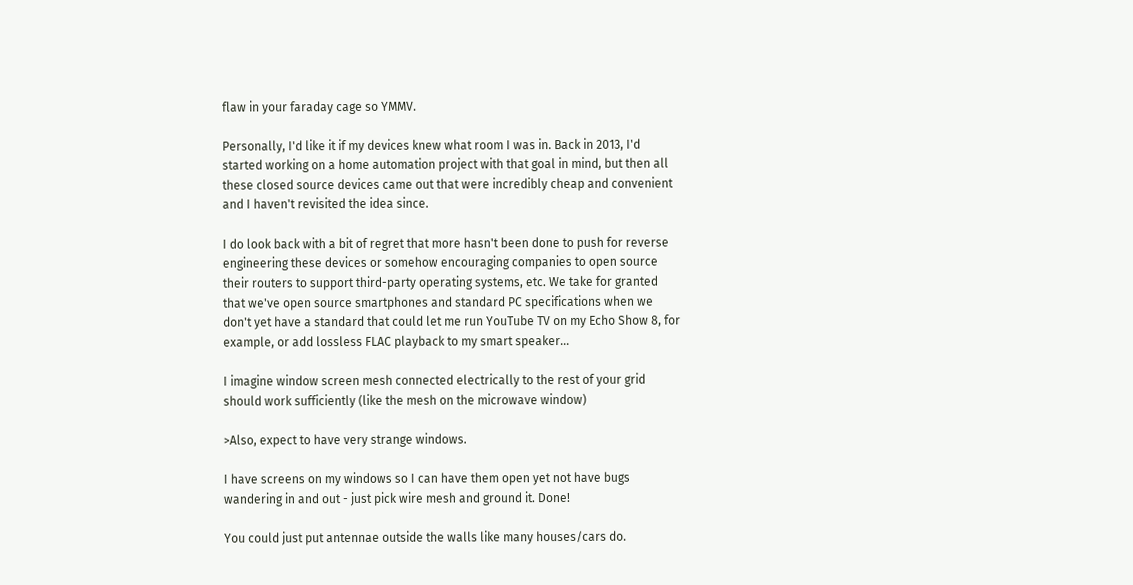flaw in your faraday cage so YMMV.

Personally, I'd like it if my devices knew what room I was in. Back in 2013, I'd started working on a home automation project with that goal in mind, but then all these closed source devices came out that were incredibly cheap and convenient and I haven't revisited the idea since.

I do look back with a bit of regret that more hasn't been done to push for reverse engineering these devices or somehow encouraging companies to open source their routers to support third-party operating systems, etc. We take for granted that we've open source smartphones and standard PC specifications when we don't yet have a standard that could let me run YouTube TV on my Echo Show 8, for example, or add lossless FLAC playback to my smart speaker...

I imagine window screen mesh connected electrically to the rest of your grid should work sufficiently (like the mesh on the microwave window)

>Also, expect to have very strange windows.

I have screens on my windows so I can have them open yet not have bugs wandering in and out - just pick wire mesh and ground it. Done!

You could just put antennae outside the walls like many houses/cars do.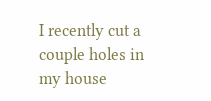I recently cut a couple holes in my house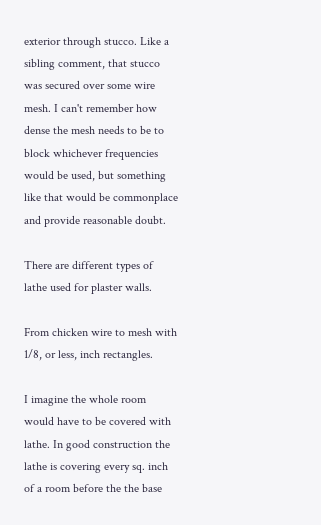exterior through stucco. Like a sibling comment, that stucco was secured over some wire mesh. I can't remember how dense the mesh needs to be to block whichever frequencies would be used, but something like that would be commonplace and provide reasonable doubt.

There are different types of lathe used for plaster walls.

From chicken wire to mesh with 1/8, or less, inch rectangles.

I imagine the whole room would have to be covered with lathe. In good construction the lathe is covering every sq. inch of a room before the the base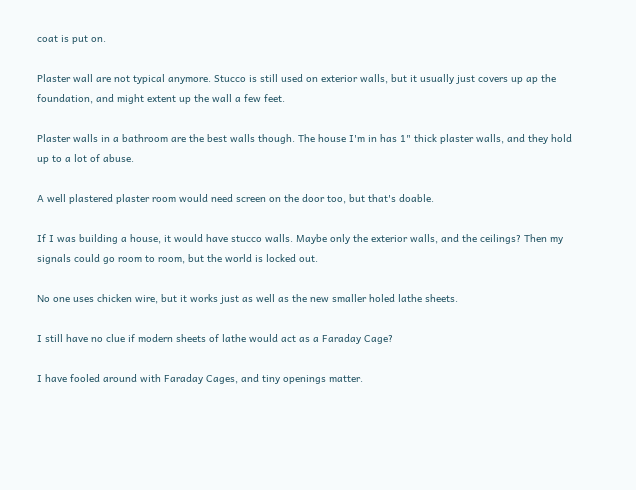coat is put on.

Plaster wall are not typical anymore. Stucco is still used on exterior walls, but it usually just covers up ap the foundation, and might extent up the wall a few feet.

Plaster walls in a bathroom are the best walls though. The house I'm in has 1" thick plaster walls, and they hold up to a lot of abuse.

A well plastered plaster room would need screen on the door too, but that's doable.

If I was building a house, it would have stucco walls. Maybe only the exterior walls, and the ceilings? Then my signals could go room to room, but the world is locked out.

No one uses chicken wire, but it works just as well as the new smaller holed lathe sheets.

I still have no clue if modern sheets of lathe would act as a Faraday Cage?

I have fooled around with Faraday Cages, and tiny openings matter.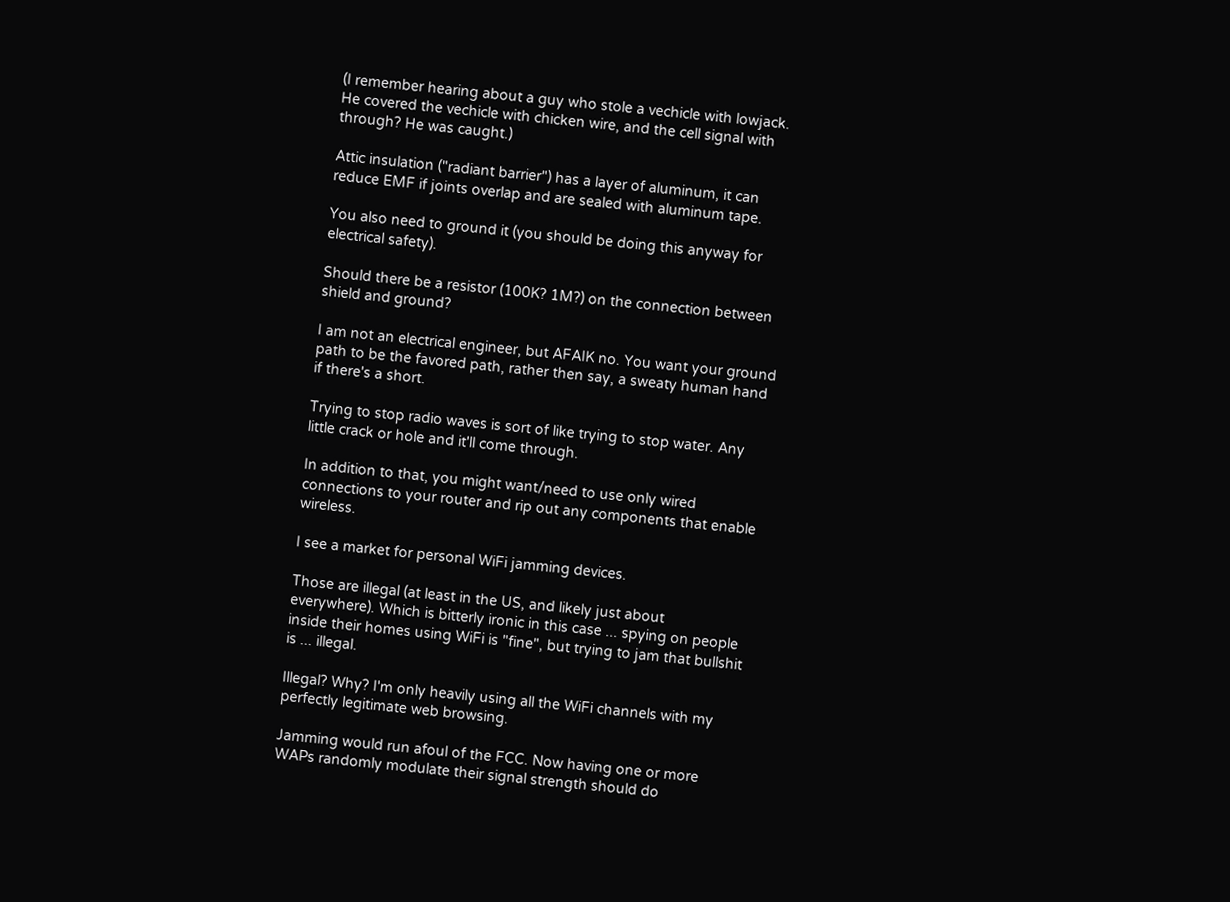(I remember hearing about a guy who stole a vechicle with lowjack. He covered the vechicle with chicken wire, and the cell signal with through? He was caught.)

Attic insulation ("radiant barrier") has a layer of aluminum, it can reduce EMF if joints overlap and are sealed with aluminum tape.

You also need to ground it (you should be doing this anyway for electrical safety).

Should there be a resistor (100K? 1M?) on the connection between shield and ground?

I am not an electrical engineer, but AFAIK no. You want your ground path to be the favored path, rather then say, a sweaty human hand if there's a short.

Trying to stop radio waves is sort of like trying to stop water. Any little crack or hole and it'll come through.

In addition to that, you might want/need to use only wired connections to your router and rip out any components that enable wireless.

I see a market for personal WiFi jamming devices.

Those are illegal (at least in the US, and likely just about everywhere). Which is bitterly ironic in this case ... spying on people inside their homes using WiFi is "fine", but trying to jam that bullshit is ... illegal.

Illegal? Why? I'm only heavily using all the WiFi channels with my perfectly legitimate web browsing.

Jamming would run afoul of the FCC. Now having one or more WAPs randomly modulate their signal strength should do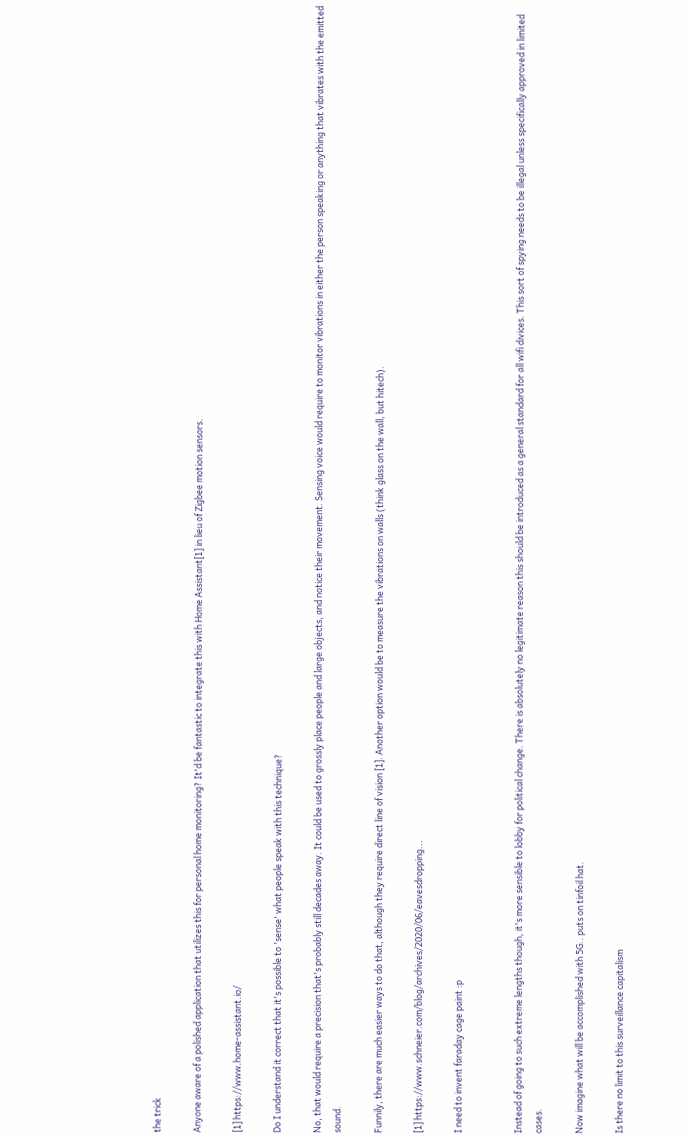the trick

Anyone aware of a polished application that utilizes this for personal home monitoring? It'd be fantastic to integrate this with Home Assistant[1] in lieu of Zigbee motion sensors.

[1] https://www.home-assistant.io/

Do I understand it correct that it's possible to 'sense' what people speak with this technique?

No, that would require a precision that's probably still decades away. It could be used to grossly place people and large objects, and notice their movement. Sensing voice would require to monitor vibrations in either the person speaking or anything that vibrates with the emitted sound.

Funnily, there are much easier ways to do that, although they require direct line of vision [1]. Another option would be to measure the vibrations on walls (think glass on the wall, but hitech).

[1] https://www.schneier.com/blog/archives/2020/06/eavesdropping...

I need to invent faraday cage paint :p


Instead of going to such extreme lengths though, it's more sensible to lobby for political change. There is absolutely no legitimate reason this should be introduced as a general standard for all wifi divices. This sort of spying needs to be illegal unless specifically approved in limited cases.

Now imagine what will be accomplished with 5G.. puts on tinfoil hat.

Is there no limit to this surveillance capitalism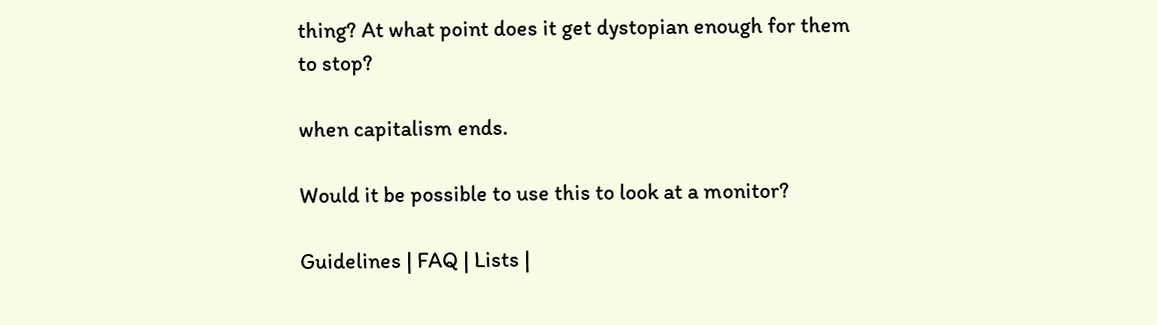thing? At what point does it get dystopian enough for them to stop?

when capitalism ends.

Would it be possible to use this to look at a monitor?

Guidelines | FAQ | Lists |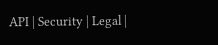API | Security | Legal |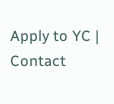Apply to YC | Contact